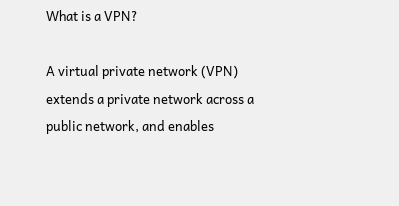What is a VPN?

A virtual private network (VPN) extends a private network across a public network, and enables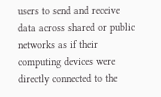users to send and receive data across shared or public networks as if their computing devices were directly connected to the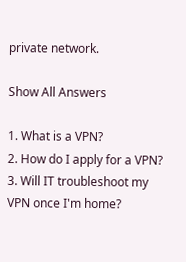private network.

Show All Answers

1. What is a VPN?
2. How do I apply for a VPN?
3. Will IT troubleshoot my VPN once I'm home?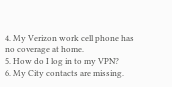4. My Verizon work cell phone has no coverage at home.
5. How do I log in to my VPN?
6. My City contacts are missing.